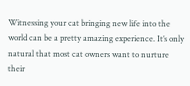Witnessing your cat bringing new life into the world can be a pretty amazing experience. It’s only natural that most cat owners want to nurture their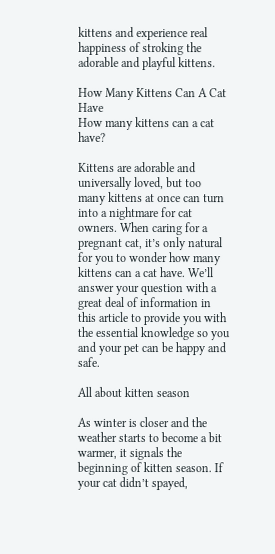kittens and experience real happiness of stroking the adorable and playful kittens.

How Many Kittens Can A Cat Have
How many kittens can a cat have?

Kittens are adorable and universally loved, but too many kittens at once can turn into a nightmare for cat owners. When caring for a pregnant cat, it’s only natural for you to wonder how many kittens can a cat have. We’ll answer your question with a great deal of information in this article to provide you with the essential knowledge so you and your pet can be happy and safe.

All about kitten season

As winter is closer and the weather starts to become a bit warmer, it signals the beginning of kitten season. If your cat didn’t spayed,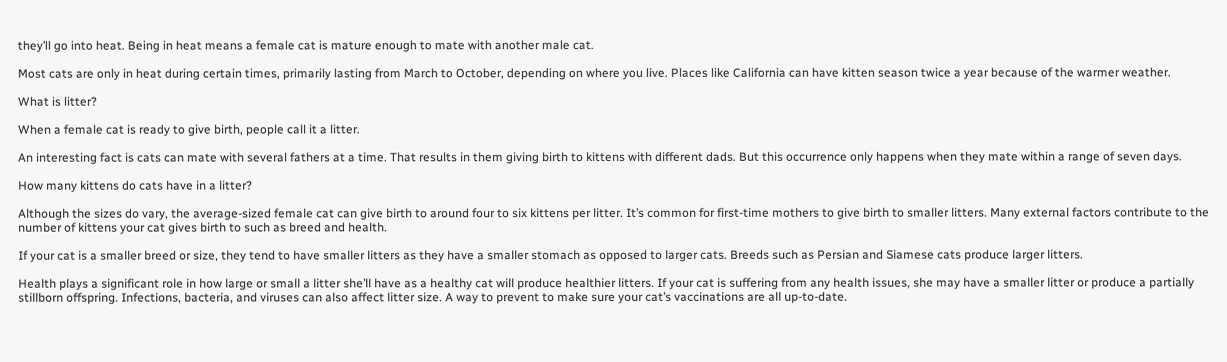they’ll go into heat. Being in heat means a female cat is mature enough to mate with another male cat.

Most cats are only in heat during certain times, primarily lasting from March to October, depending on where you live. Places like California can have kitten season twice a year because of the warmer weather.

What is litter?

When a female cat is ready to give birth, people call it a litter.

An interesting fact is cats can mate with several fathers at a time. That results in them giving birth to kittens with different dads. But this occurrence only happens when they mate within a range of seven days.

How many kittens do cats have in a litter?

Although the sizes do vary, the average-sized female cat can give birth to around four to six kittens per litter. It’s common for first-time mothers to give birth to smaller litters. Many external factors contribute to the number of kittens your cat gives birth to such as breed and health.

If your cat is a smaller breed or size, they tend to have smaller litters as they have a smaller stomach as opposed to larger cats. Breeds such as Persian and Siamese cats produce larger litters.

Health plays a significant role in how large or small a litter she’ll have as a healthy cat will produce healthier litters. If your cat is suffering from any health issues, she may have a smaller litter or produce a partially stillborn offspring. Infections, bacteria, and viruses can also affect litter size. A way to prevent to make sure your cat’s vaccinations are all up-to-date.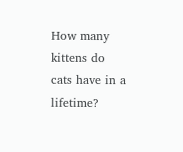How many kittens do cats have in a lifetime?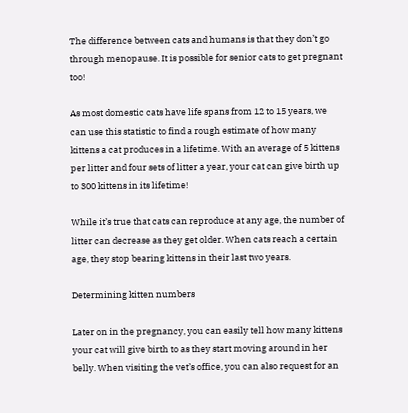The difference between cats and humans is that they don’t go through menopause. It is possible for senior cats to get pregnant too!

As most domestic cats have life spans from 12 to 15 years, we can use this statistic to find a rough estimate of how many kittens a cat produces in a lifetime. With an average of 5 kittens per litter and four sets of litter a year, your cat can give birth up to 300 kittens in its lifetime!

While it’s true that cats can reproduce at any age, the number of litter can decrease as they get older. When cats reach a certain age, they stop bearing kittens in their last two years.

Determining kitten numbers

Later on in the pregnancy, you can easily tell how many kittens your cat will give birth to as they start moving around in her belly. When visiting the vet’s office, you can also request for an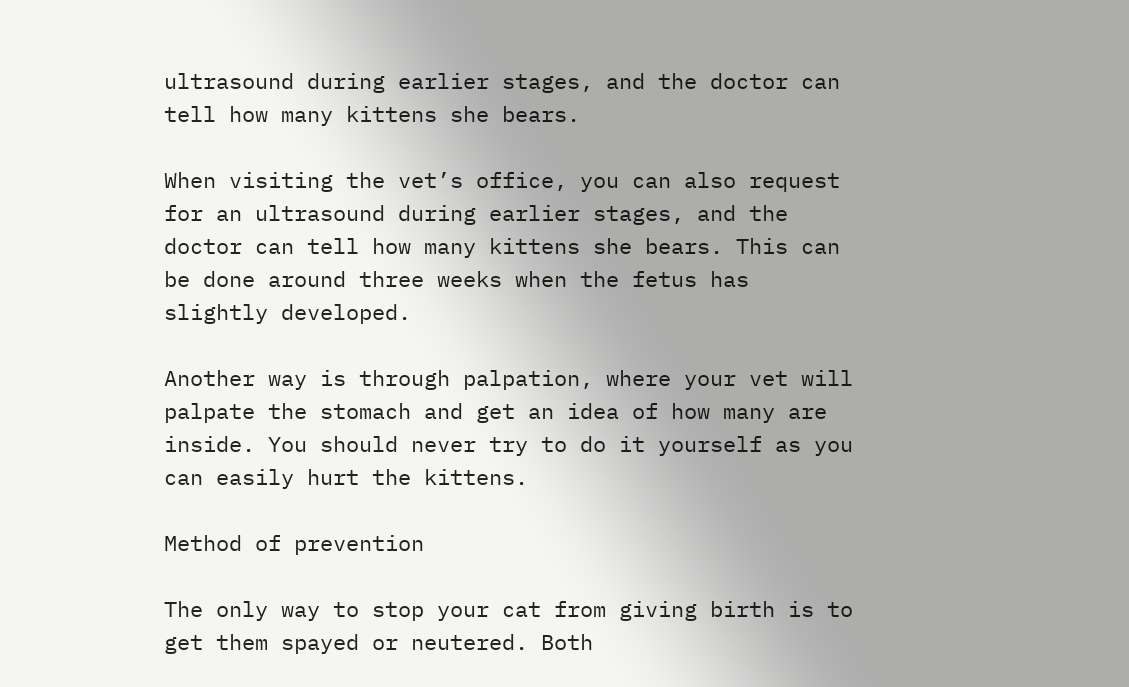ultrasound during earlier stages, and the doctor can tell how many kittens she bears.

When visiting the vet’s office, you can also request for an ultrasound during earlier stages, and the doctor can tell how many kittens she bears. This can be done around three weeks when the fetus has slightly developed.

Another way is through palpation, where your vet will palpate the stomach and get an idea of how many are inside. You should never try to do it yourself as you can easily hurt the kittens.

Method of prevention

The only way to stop your cat from giving birth is to get them spayed or neutered. Both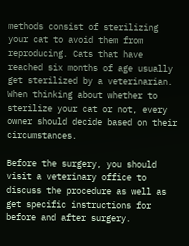methods consist of sterilizing your cat to avoid them from reproducing. Cats that have reached six months of age usually get sterilized by a veterinarian. When thinking about whether to sterilize your cat or not, every owner should decide based on their circumstances.

Before the surgery, you should visit a veterinary office to discuss the procedure as well as get specific instructions for before and after surgery.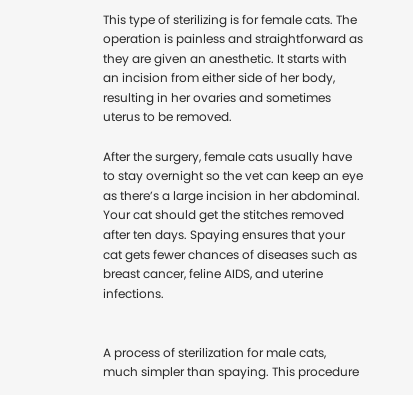This type of sterilizing is for female cats. The operation is painless and straightforward as they are given an anesthetic. It starts with an incision from either side of her body, resulting in her ovaries and sometimes uterus to be removed.

After the surgery, female cats usually have to stay overnight so the vet can keep an eye as there’s a large incision in her abdominal. Your cat should get the stitches removed after ten days. Spaying ensures that your cat gets fewer chances of diseases such as breast cancer, feline AIDS, and uterine infections.


A process of sterilization for male cats, much simpler than spaying. This procedure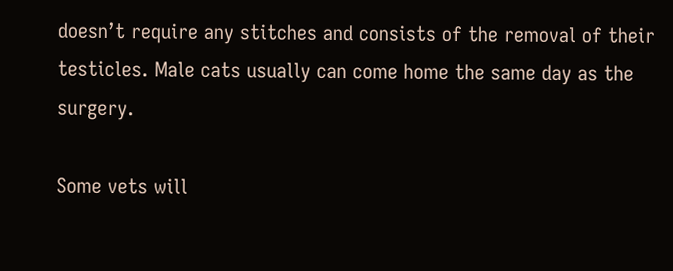doesn’t require any stitches and consists of the removal of their testicles. Male cats usually can come home the same day as the surgery.

Some vets will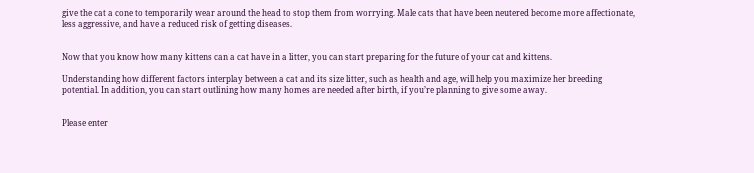give the cat a cone to temporarily wear around the head to stop them from worrying. Male cats that have been neutered become more affectionate, less aggressive, and have a reduced risk of getting diseases.


Now that you know how many kittens can a cat have in a litter, you can start preparing for the future of your cat and kittens.

Understanding how different factors interplay between a cat and its size litter, such as health and age, will help you maximize her breeding potential. In addition, you can start outlining how many homes are needed after birth, if you’re planning to give some away.


Please enter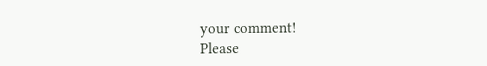your comment!
Please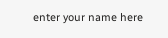enter your name here